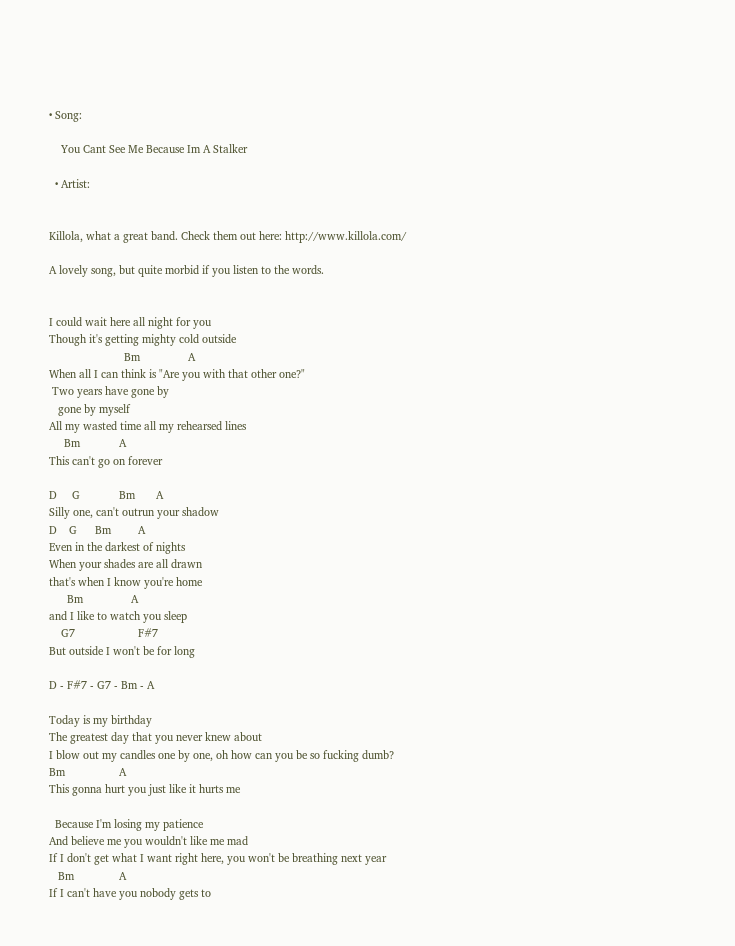• Song:

    You Cant See Me Because Im A Stalker

  • Artist:


Killola, what a great band. Check them out here: http://www.killola.com/

A lovely song, but quite morbid if you listen to the words.


I could wait here all night for you
Though it's getting mighty cold outside
                         Bm                A
When all I can think is "Are you with that other one?"
 Two years have gone by
   gone by myself
All my wasted time all my rehearsed lines
     Bm             A
This can't go on forever

D     G             Bm       A
Silly one, can't outrun your shadow
D    G      Bm         A
Even in the darkest of nights
When your shades are all drawn
that's when I know you're home
      Bm                A
and I like to watch you sleep
    G7                     F#7
But outside I won't be for long

D - F#7 - G7 - Bm - A

Today is my birthday
The greatest day that you never knew about
I blow out my candles one by one, oh how can you be so fucking dumb?
Bm                  A
This gonna hurt you just like it hurts me

  Because I'm losing my patience
And believe me you wouldn't like me mad
If I don't get what I want right here, you won't be breathing next year
   Bm               A
If I can't have you nobody gets to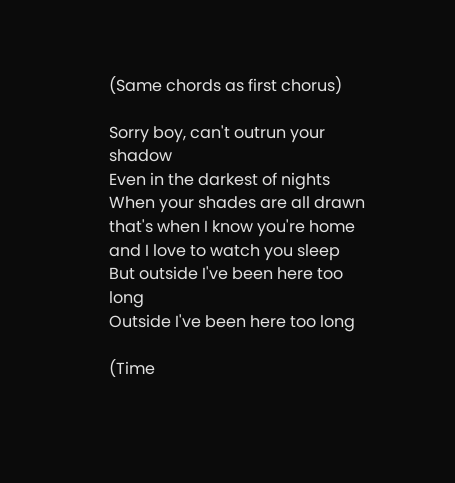(Same chords as first chorus)

Sorry boy, can't outrun your shadow
Even in the darkest of nights
When your shades are all drawn
that's when I know you're home
and I love to watch you sleep
But outside I've been here too long
Outside I've been here too long

(Time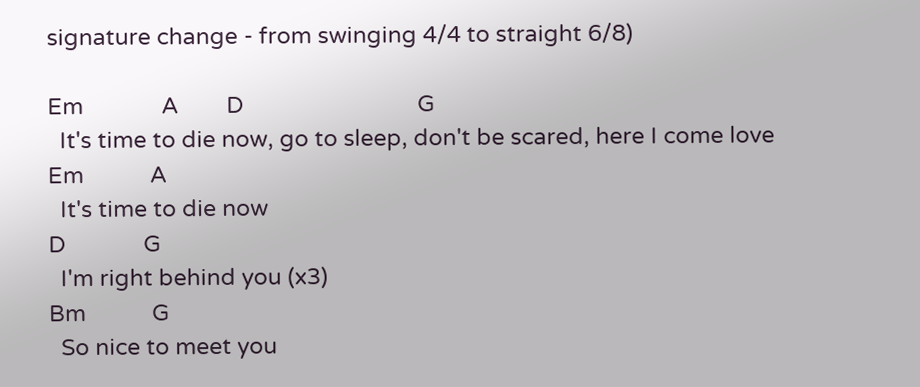signature change - from swinging 4/4 to straight 6/8)

Em             A        D                             G
  It's time to die now, go to sleep, don't be scared, here I come love
Em           A
  It's time to die now
D             G
  I'm right behind you (x3)
Bm           G
  So nice to meet you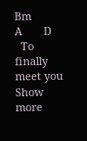Bm           A       D
  To finally meet you
Show more